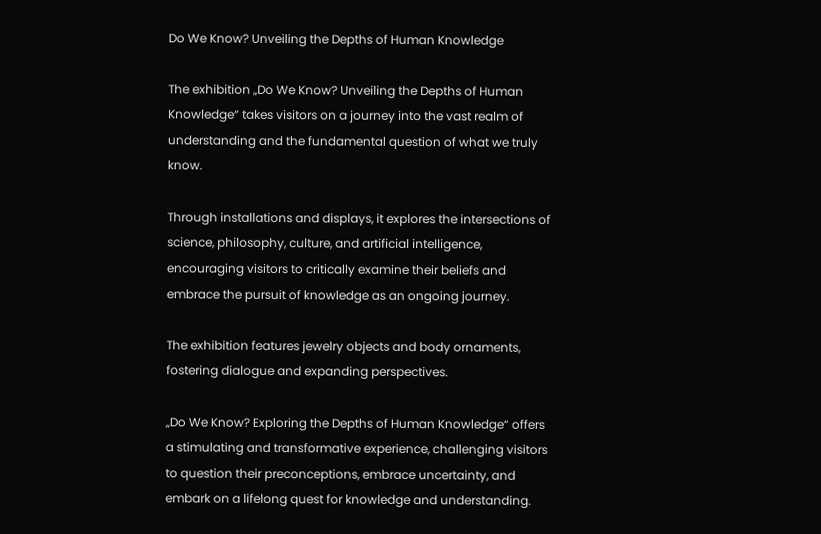Do We Know? Unveiling the Depths of Human Knowledge

The exhibition „Do We Know? Unveiling the Depths of Human Knowledge“ takes visitors on a journey into the vast realm of understanding and the fundamental question of what we truly know.

Through installations and displays, it explores the intersections of science, philosophy, culture, and artificial intelligence, encouraging visitors to critically examine their beliefs and embrace the pursuit of knowledge as an ongoing journey.

The exhibition features jewelry objects and body ornaments, fostering dialogue and expanding perspectives.

„Do We Know? Exploring the Depths of Human Knowledge“ offers a stimulating and transformative experience, challenging visitors to question their preconceptions, embrace uncertainty, and embark on a lifelong quest for knowledge and understanding.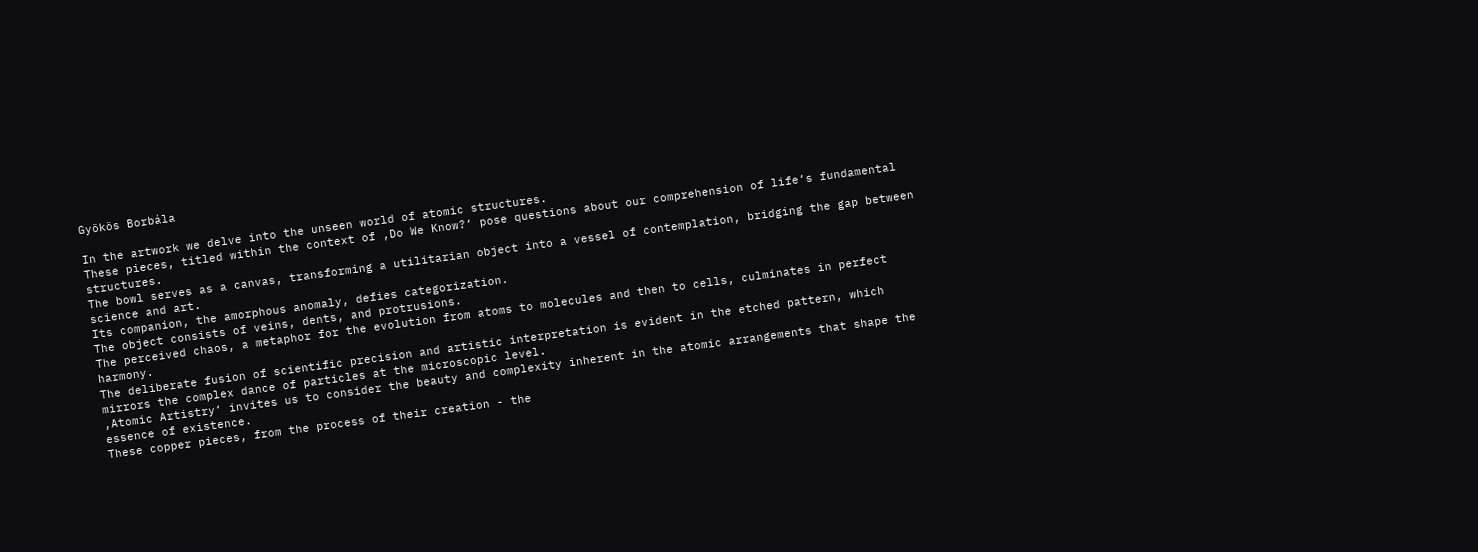Gyökös Borbála

In the artwork we delve into the unseen world of atomic structures.
These pieces, titled within the context of ‚Do We Know?‘ pose questions about our comprehension of life‘s fundamental structures.
The bowl serves as a canvas, transforming a utilitarian object into a vessel of contemplation, bridging the gap between science and art.
Its companion, the amorphous anomaly, defies categorization.
The object consists of veins, dents, and protrusions.
The perceived chaos, a metaphor for the evolution from atoms to molecules and then to cells, culminates in perfect harmony.
The deliberate fusion of scientific precision and artistic interpretation is evident in the etched pattern, which mirrors the complex dance of particles at the microscopic level.
‚Atomic Artistry‘ invites us to consider the beauty and complexity inherent in the atomic arrangements that shape the essence of existence.
These copper pieces, from the process of their creation - the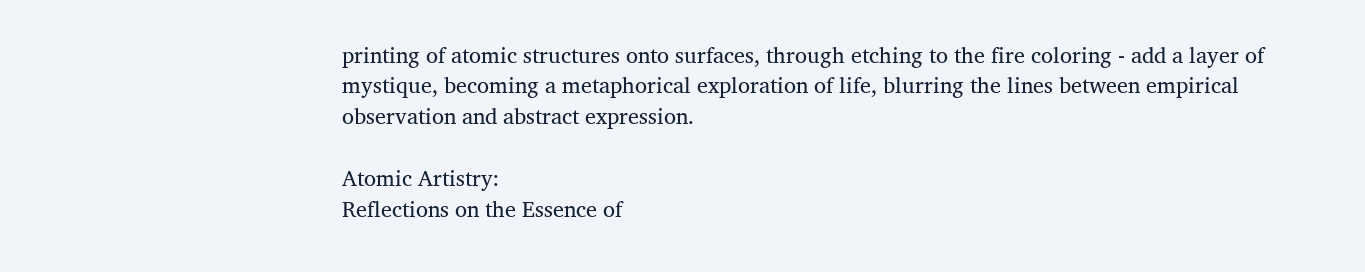printing of atomic structures onto surfaces, through etching to the fire coloring - add a layer of mystique, becoming a metaphorical exploration of life, blurring the lines between empirical observation and abstract expression.

Atomic Artistry:
Reflections on the Essence of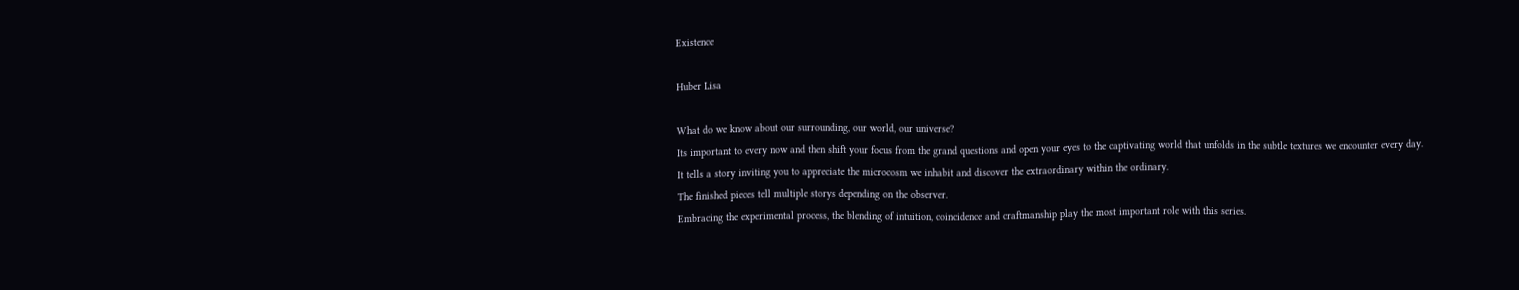Existence

Huber Lisa

What do we know about our surrounding, our world, our universe?
Its important to every now and then shift your focus from the grand questions and open your eyes to the captivating world that unfolds in the subtle textures we encounter every day.
It tells a story inviting you to appreciate the microcosm we inhabit and discover the extraordinary within the ordinary.
The finished pieces tell multiple storys depending on the observer.
Embracing the experimental process, the blending of intuition, coincidence and craftmanship play the most important role with this series.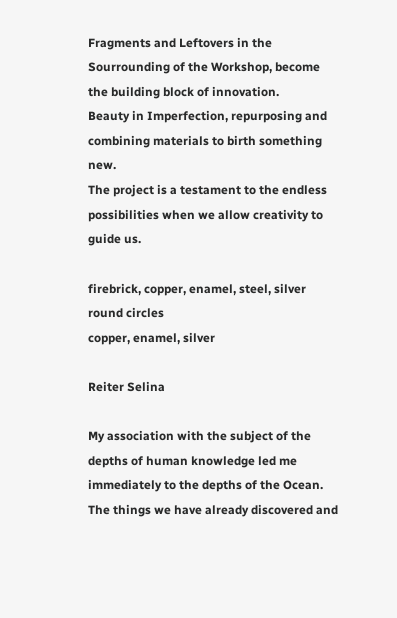Fragments and Leftovers in the Sourrounding of the Workshop, become the building block of innovation.
Beauty in Imperfection, repurposing and combining materials to birth something new.
The project is a testament to the endless possibilities when we allow creativity to guide us.

firebrick, copper, enamel, steel, silver
round circles
copper, enamel, silver

Reiter Selina

My association with the subject of the depths of human knowledge led me immediately to the depths of the Ocean. The things we have already discovered and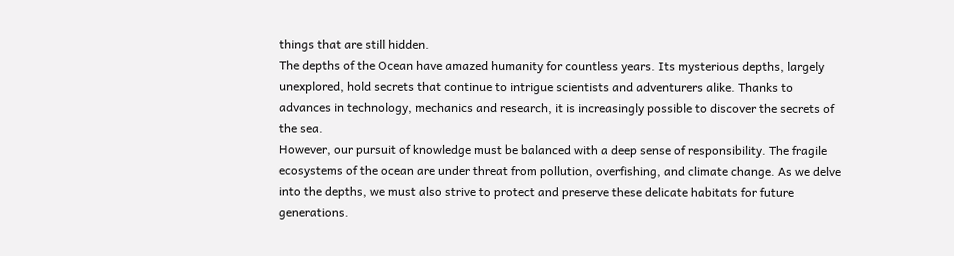things that are still hidden.
The depths of the Ocean have amazed humanity for countless years. Its mysterious depths, largely unexplored, hold secrets that continue to intrigue scientists and adventurers alike. Thanks to advances in technology, mechanics and research, it is increasingly possible to discover the secrets of the sea.
However, our pursuit of knowledge must be balanced with a deep sense of responsibility. The fragile ecosystems of the ocean are under threat from pollution, overfishing, and climate change. As we delve into the depths, we must also strive to protect and preserve these delicate habitats for future generations.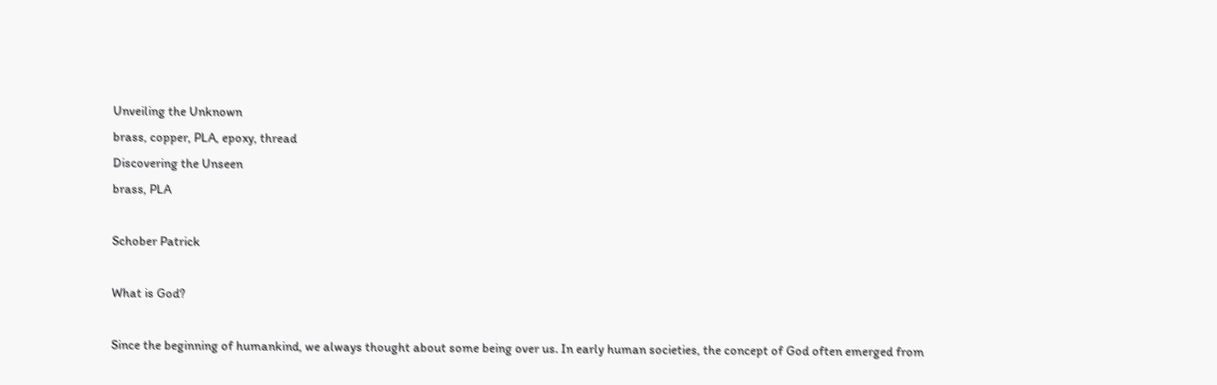Unveiling the Unknown
brass, copper, PLA, epoxy, thread
Discovering the Unseen
brass, PLA

Schober Patrick

What is God?

Since the beginning of humankind, we always thought about some being over us. In early human societies, the concept of God often emerged from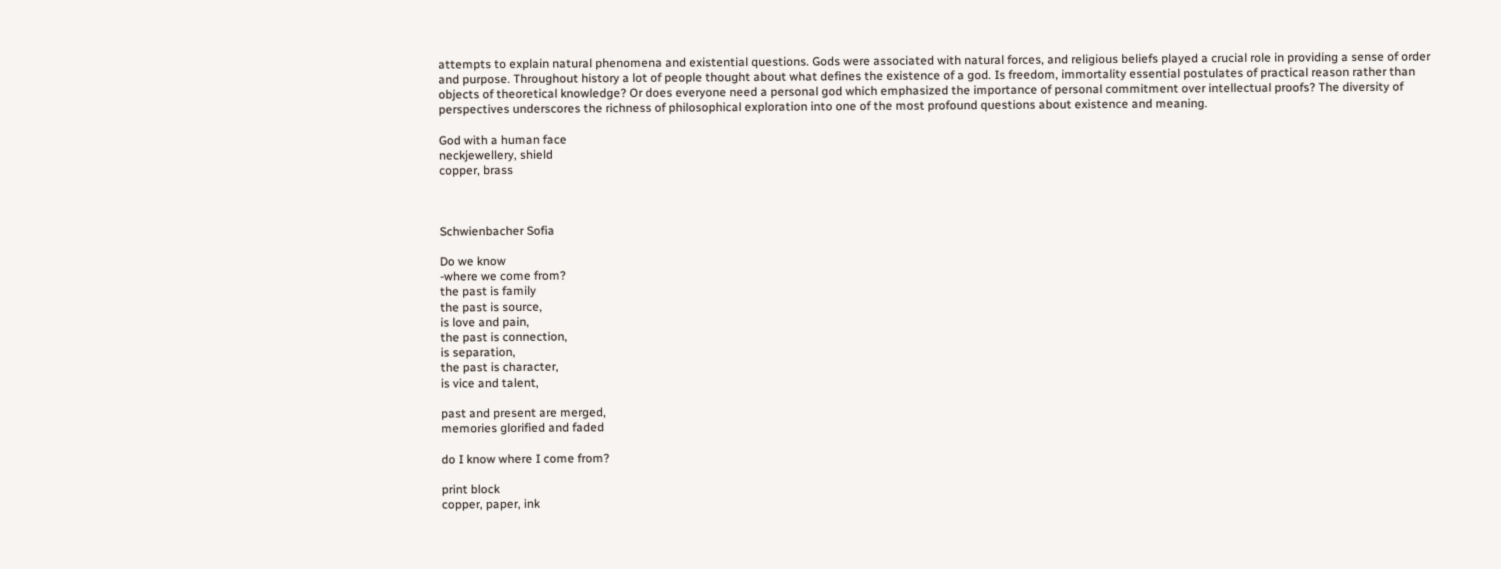attempts to explain natural phenomena and existential questions. Gods were associated with natural forces, and religious beliefs played a crucial role in providing a sense of order and purpose. Throughout history a lot of people thought about what defines the existence of a god. Is freedom, immortality essential postulates of practical reason rather than objects of theoretical knowledge? Or does everyone need a personal god which emphasized the importance of personal commitment over intellectual proofs? The diversity of perspectives underscores the richness of philosophical exploration into one of the most profound questions about existence and meaning.

God with a human face
neckjewellery, shield
copper, brass



Schwienbacher Sofia

Do we know
-where we come from?
the past is family
the past is source,
is love and pain,
the past is connection,
is separation,
the past is character,
is vice and talent,

past and present are merged,
memories glorified and faded

do I know where I come from?

print block
copper, paper, ink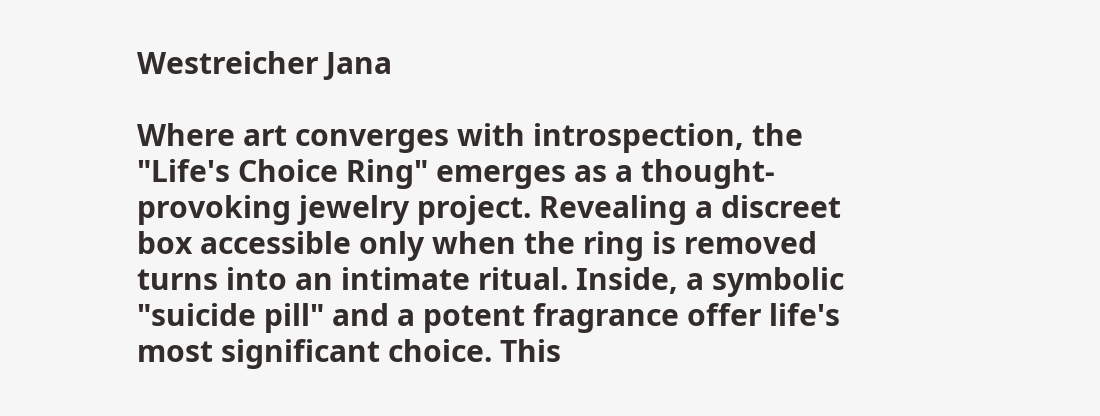Westreicher Jana

Where art converges with introspection, the "Life's Choice Ring" emerges as a thought-provoking jewelry project. Revealing a discreet box accessible only when the ring is removed turns into an intimate ritual. Inside, a symbolic "suicide pill" and a potent fragrance offer life's most significant choice. This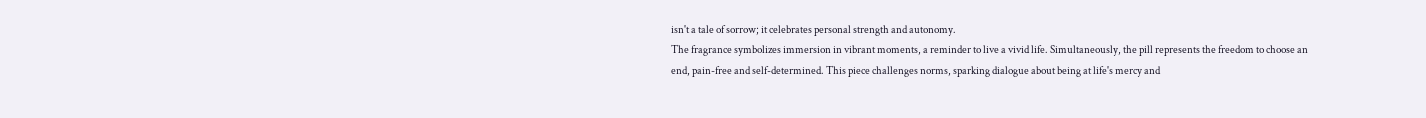isn't a tale of sorrow; it celebrates personal strength and autonomy.
The fragrance symbolizes immersion in vibrant moments, a reminder to live a vivid life. Simultaneously, the pill represents the freedom to choose an end, pain-free and self-determined. This piece challenges norms, sparking dialogue about being at life's mercy and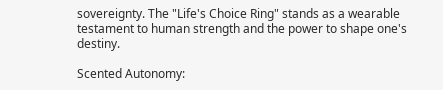sovereignty. The "Life's Choice Ring" stands as a wearable testament to human strength and the power to shape one's destiny.

Scented Autonomy: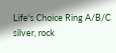Life‘s Choice Ring A/B/C
silver, rock